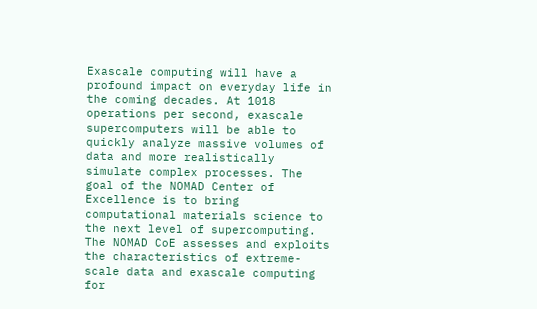Exascale computing will have a profound impact on everyday life in the coming decades. At 1018 operations per second, exascale supercomputers will be able to quickly analyze massive volumes of data and more realistically simulate complex processes. The goal of the NOMAD Center of Excellence is to bring computational materials science to the next level of supercomputing. The NOMAD CoE assesses and exploits the characteristics of extreme-scale data and exascale computing for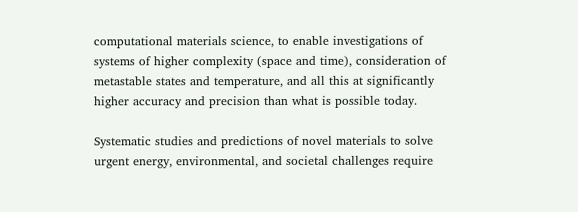computational materials science, to enable investigations of systems of higher complexity (space and time), consideration of metastable states and temperature, and all this at significantly higher accuracy and precision than what is possible today.

Systematic studies and predictions of novel materials to solve urgent energy, environmental, and societal challenges require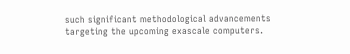such significant methodological advancements targeting the upcoming exascale computers.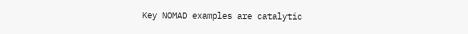Key NOMAD examples are catalytic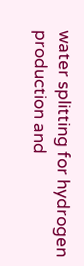water splitting for hydrogen production and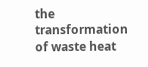the transformation of waste heat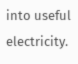into useful electricity.